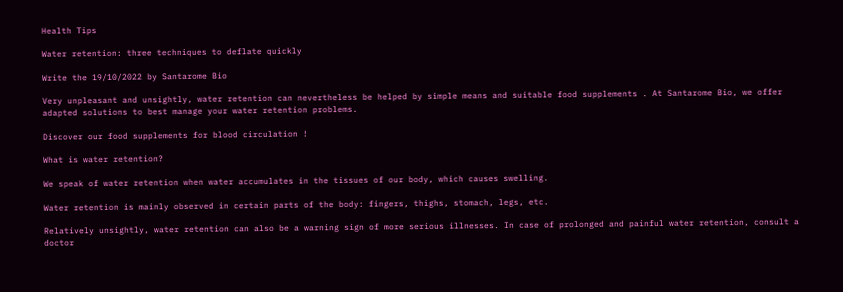Health Tips

Water retention: three techniques to deflate quickly

Write the 19/10/2022 by Santarome Bio

Very unpleasant and unsightly, water retention can nevertheless be helped by simple means and suitable food supplements . At Santarome Bio, we offer adapted solutions to best manage your water retention problems.

Discover our food supplements for blood circulation !

What is water retention?

We speak of water retention when water accumulates in the tissues of our body, which causes swelling.

Water retention is mainly observed in certain parts of the body: fingers, thighs, stomach, legs, etc.

Relatively unsightly, water retention can also be a warning sign of more serious illnesses. In case of prolonged and painful water retention, consult a doctor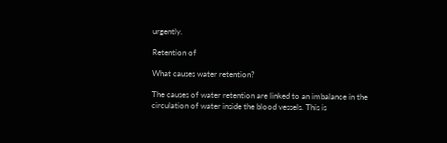urgently.

Retention of

What causes water retention?

The causes of water retention are linked to an imbalance in the circulation of water inside the blood vessels. This is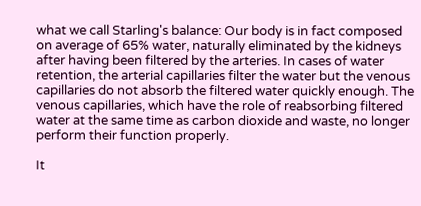what we call Starling's balance: Our body is in fact composed on average of 65% water, naturally eliminated by the kidneys after having been filtered by the arteries. In cases of water retention, the arterial capillaries filter the water but the venous capillaries do not absorb the filtered water quickly enough. The venous capillaries, which have the role of reabsorbing filtered water at the same time as carbon dioxide and waste, no longer perform their function properly.

It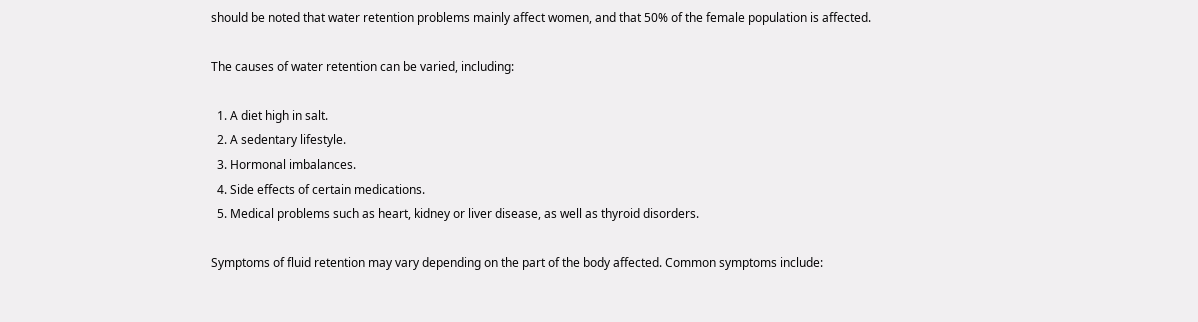should be noted that water retention problems mainly affect women, and that 50% of the female population is affected.

The causes of water retention can be varied, including:

  1. A diet high in salt.
  2. A sedentary lifestyle.
  3. Hormonal imbalances.
  4. Side effects of certain medications.
  5. Medical problems such as heart, kidney or liver disease, as well as thyroid disorders.

Symptoms of fluid retention may vary depending on the part of the body affected. Common symptoms include: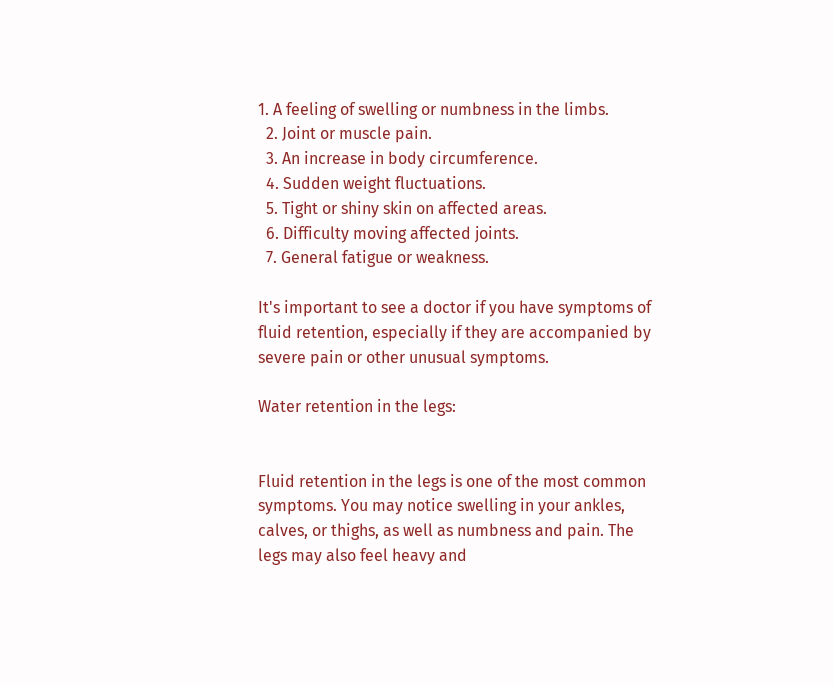1. A feeling of swelling or numbness in the limbs.
  2. Joint or muscle pain.
  3. An increase in body circumference.
  4. Sudden weight fluctuations.
  5. Tight or shiny skin on affected areas.
  6. Difficulty moving affected joints.
  7. General fatigue or weakness.

It's important to see a doctor if you have symptoms of fluid retention, especially if they are accompanied by severe pain or other unusual symptoms.

Water retention in the legs:


Fluid retention in the legs is one of the most common symptoms. You may notice swelling in your ankles, calves, or thighs, as well as numbness and pain. The legs may also feel heavy and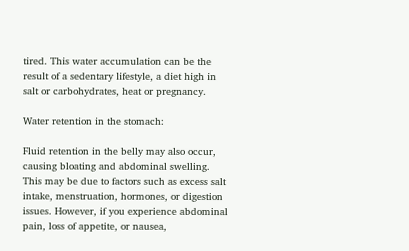tired. This water accumulation can be the result of a sedentary lifestyle, a diet high in salt or carbohydrates, heat or pregnancy.

Water retention in the stomach:

Fluid retention in the belly may also occur, causing bloating and abdominal swelling. This may be due to factors such as excess salt intake, menstruation, hormones, or digestion issues. However, if you experience abdominal pain, loss of appetite, or nausea,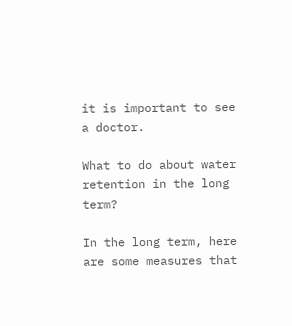it is important to see a doctor.

What to do about water retention in the long term?

In the long term, here are some measures that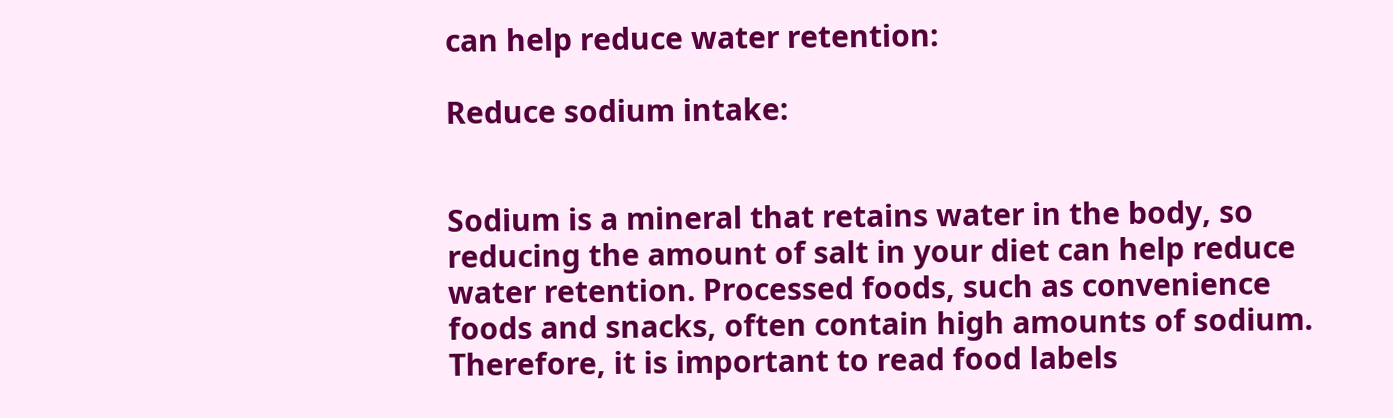can help reduce water retention:

Reduce sodium intake:


Sodium is a mineral that retains water in the body, so reducing the amount of salt in your diet can help reduce water retention. Processed foods, such as convenience foods and snacks, often contain high amounts of sodium. Therefore, it is important to read food labels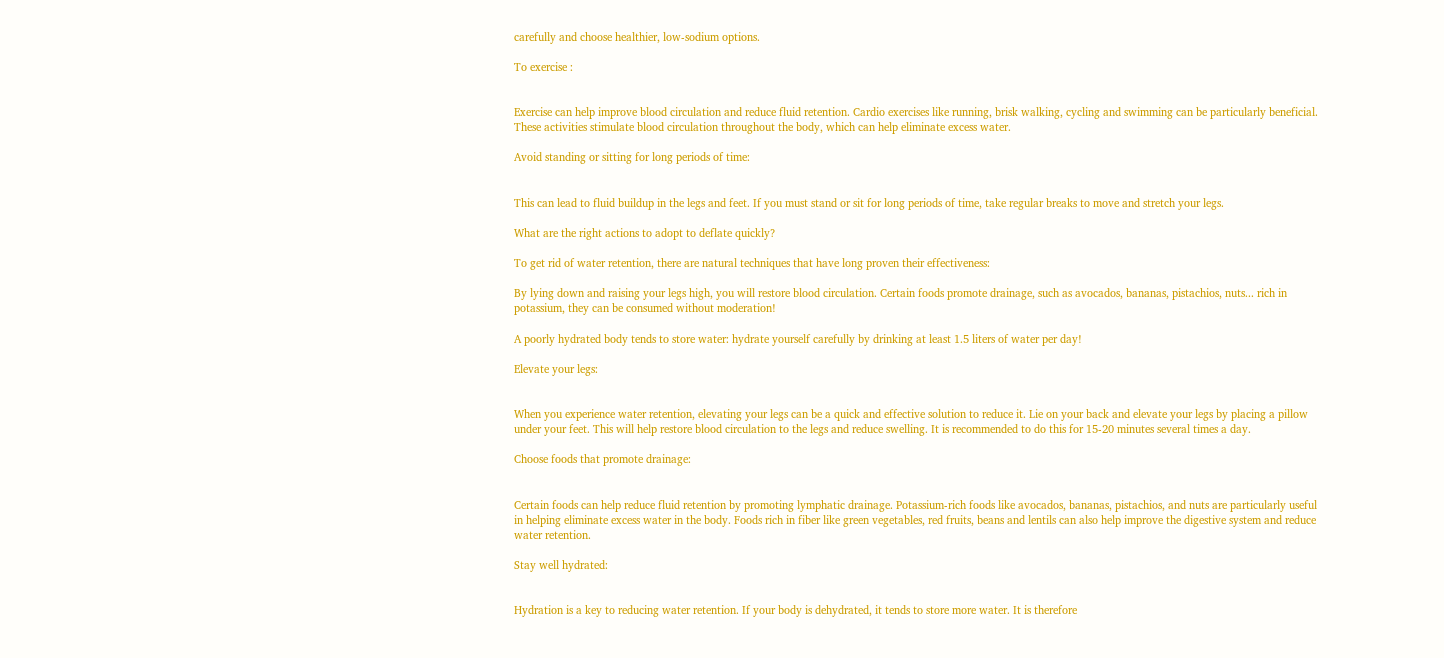carefully and choose healthier, low-sodium options.

To exercise :


Exercise can help improve blood circulation and reduce fluid retention. Cardio exercises like running, brisk walking, cycling and swimming can be particularly beneficial. These activities stimulate blood circulation throughout the body, which can help eliminate excess water.

Avoid standing or sitting for long periods of time:


This can lead to fluid buildup in the legs and feet. If you must stand or sit for long periods of time, take regular breaks to move and stretch your legs.

What are the right actions to adopt to deflate quickly?

To get rid of water retention, there are natural techniques that have long proven their effectiveness:

By lying down and raising your legs high, you will restore blood circulation. Certain foods promote drainage, such as avocados, bananas, pistachios, nuts... rich in potassium, they can be consumed without moderation!

A poorly hydrated body tends to store water: hydrate yourself carefully by drinking at least 1.5 liters of water per day!

Elevate your legs:


When you experience water retention, elevating your legs can be a quick and effective solution to reduce it. Lie on your back and elevate your legs by placing a pillow under your feet. This will help restore blood circulation to the legs and reduce swelling. It is recommended to do this for 15-20 minutes several times a day.

Choose foods that promote drainage:


Certain foods can help reduce fluid retention by promoting lymphatic drainage. Potassium-rich foods like avocados, bananas, pistachios, and nuts are particularly useful in helping eliminate excess water in the body. Foods rich in fiber like green vegetables, red fruits, beans and lentils can also help improve the digestive system and reduce water retention.

Stay well hydrated:


Hydration is a key to reducing water retention. If your body is dehydrated, it tends to store more water. It is therefore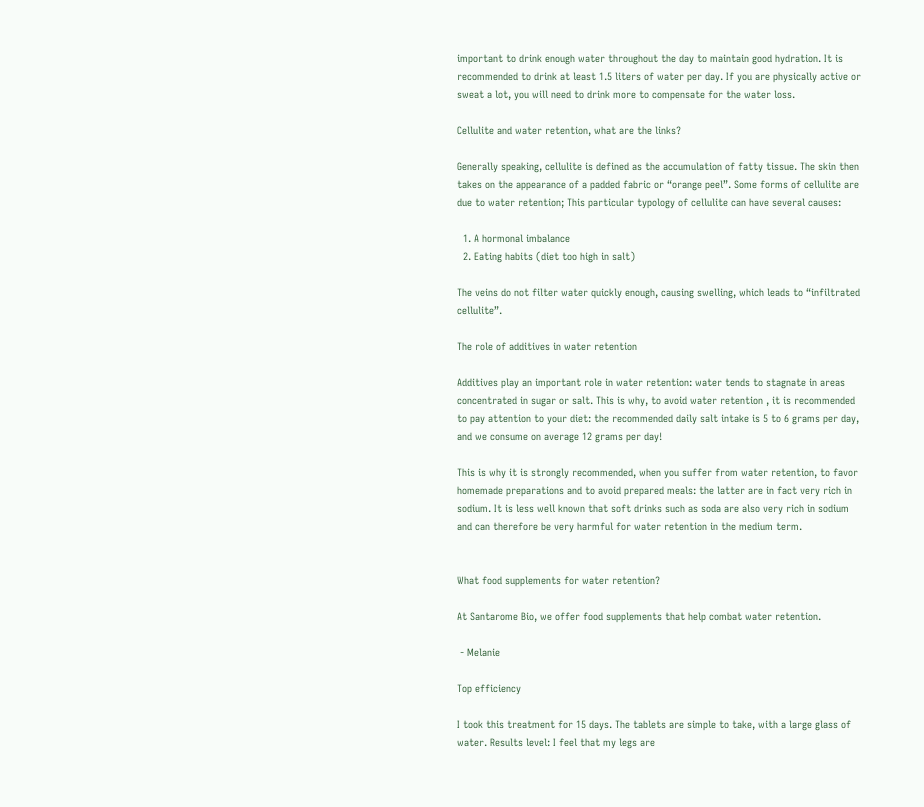important to drink enough water throughout the day to maintain good hydration. It is recommended to drink at least 1.5 liters of water per day. If you are physically active or sweat a lot, you will need to drink more to compensate for the water loss.

Cellulite and water retention, what are the links?

Generally speaking, cellulite is defined as the accumulation of fatty tissue. The skin then takes on the appearance of a padded fabric or “orange peel”. Some forms of cellulite are due to water retention; This particular typology of cellulite can have several causes:

  1. A hormonal imbalance
  2. Eating habits (diet too high in salt)

The veins do not filter water quickly enough, causing swelling, which leads to “infiltrated cellulite”.

The role of additives in water retention

Additives play an important role in water retention: water tends to stagnate in areas concentrated in sugar or salt. This is why, to avoid water retention , it is recommended to pay attention to your diet: the recommended daily salt intake is 5 to 6 grams per day, and we consume on average 12 grams per day!

This is why it is strongly recommended, when you suffer from water retention, to favor homemade preparations and to avoid prepared meals: the latter are in fact very rich in sodium. It is less well known that soft drinks such as soda are also very rich in sodium and can therefore be very harmful for water retention in the medium term.


What food supplements for water retention?

At Santarome Bio, we offer food supplements that help combat water retention.

 - Melanie

Top efficiency

I took this treatment for 15 days. The tablets are simple to take, with a large glass of water. Results level: I feel that my legs are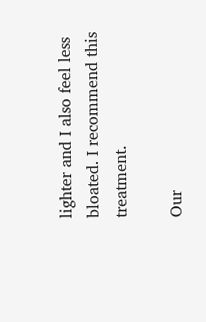lighter and I also feel less bloated. I recommend this treatment.

Our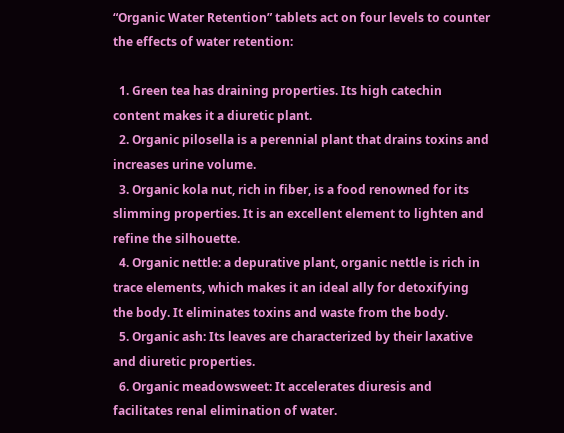“Organic Water Retention” tablets act on four levels to counter the effects of water retention:

  1. Green tea has draining properties. Its high catechin content makes it a diuretic plant.
  2. Organic pilosella is a perennial plant that drains toxins and increases urine volume.
  3. Organic kola nut, rich in fiber, is a food renowned for its slimming properties. It is an excellent element to lighten and refine the silhouette.
  4. Organic nettle: a depurative plant, organic nettle is rich in trace elements, which makes it an ideal ally for detoxifying the body. It eliminates toxins and waste from the body.
  5. Organic ash: Its leaves are characterized by their laxative and diuretic properties.
  6. Organic meadowsweet: It accelerates diuresis and facilitates renal elimination of water.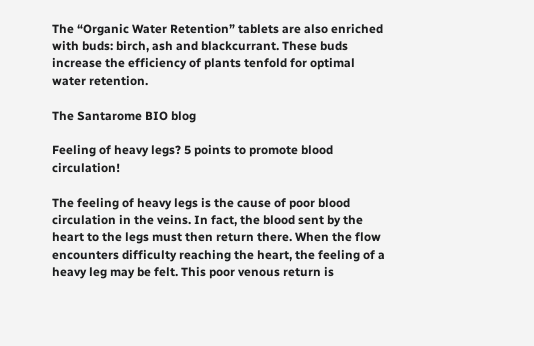The “Organic Water Retention” tablets are also enriched with buds: birch, ash and blackcurrant. These buds increase the efficiency of plants tenfold for optimal water retention.

The Santarome BIO blog

Feeling of heavy legs? 5 points to promote blood circulation!

The feeling of heavy legs is the cause of poor blood circulation in the veins. In fact, the blood sent by the heart to the legs must then return there. When the flow encounters difficulty reaching the heart, the feeling of a heavy leg may be felt. This poor venous return is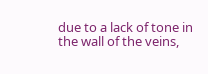due to a lack of tone in the wall of the veins,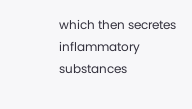which then secretes inflammatory substances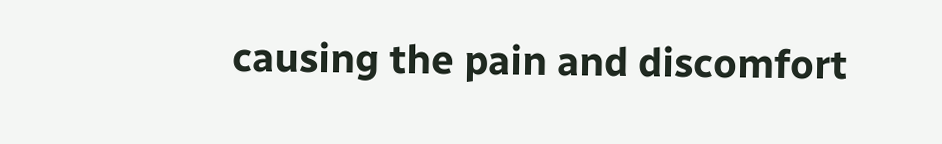causing the pain and discomfort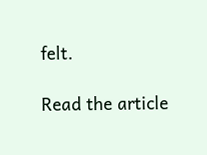felt.

Read the article